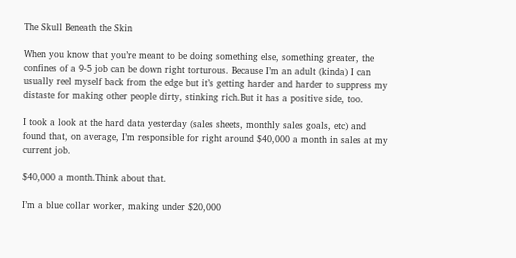The Skull Beneath the Skin

When you know that you’re meant to be doing something else, something greater, the confines of a 9-5 job can be down right torturous. Because I’m an adult (kinda) I can usually reel myself back from the edge but it’s getting harder and harder to suppress my distaste for making other people dirty, stinking rich.But it has a positive side, too.

I took a look at the hard data yesterday (sales sheets, monthly sales goals, etc) and found that, on average, I’m responsible for right around $40,000 a month in sales at my current job.

$40,000 a month.Think about that.

I’m a blue collar worker, making under $20,000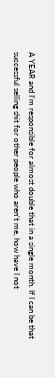A YEAR and I’m responsible for almost double that in a single month. If I can be that successful selling shit for other people who aren’t me, how have I not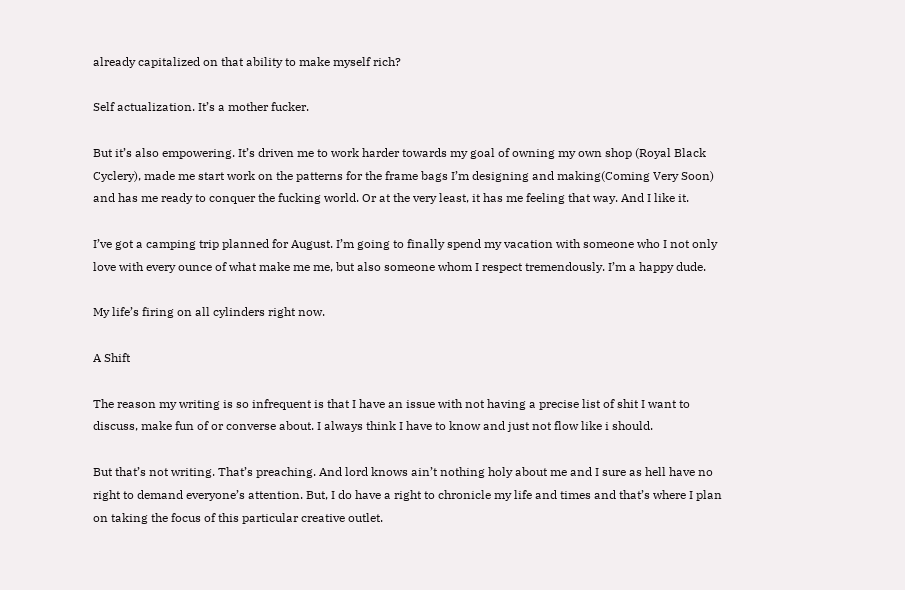already capitalized on that ability to make myself rich?

Self actualization. It’s a mother fucker.

But it’s also empowering. It’s driven me to work harder towards my goal of owning my own shop (Royal Black Cyclery), made me start work on the patterns for the frame bags I’m designing and making(Coming Very Soon) and has me ready to conquer the fucking world. Or at the very least, it has me feeling that way. And I like it.

I’ve got a camping trip planned for August. I’m going to finally spend my vacation with someone who I not only love with every ounce of what make me me, but also someone whom I respect tremendously. I’m a happy dude.

My life’s firing on all cylinders right now.

A Shift

The reason my writing is so infrequent is that I have an issue with not having a precise list of shit I want to discuss, make fun of or converse about. I always think I have to know and just not flow like i should.

But that’s not writing. That’s preaching. And lord knows ain’t nothing holy about me and I sure as hell have no right to demand everyone’s attention. But, I do have a right to chronicle my life and times and that’s where I plan on taking the focus of this particular creative outlet.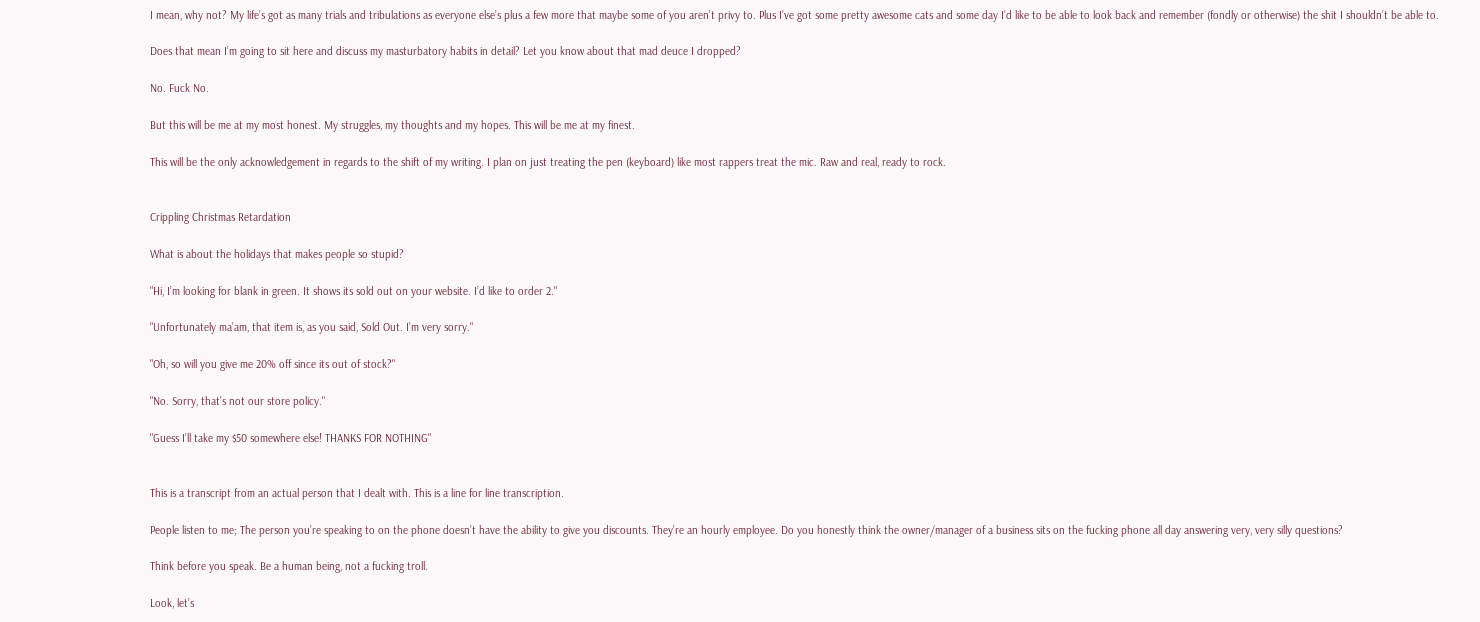I mean, why not? My life’s got as many trials and tribulations as everyone else’s plus a few more that maybe some of you aren’t privy to. Plus I’ve got some pretty awesome cats and some day I’d like to be able to look back and remember (fondly or otherwise) the shit I shouldn’t be able to.

Does that mean I’m going to sit here and discuss my masturbatory habits in detail? Let you know about that mad deuce I dropped?

No. Fuck No.

But this will be me at my most honest. My struggles, my thoughts and my hopes. This will be me at my finest.

This will be the only acknowledgement in regards to the shift of my writing. I plan on just treating the pen (keyboard) like most rappers treat the mic. Raw and real, ready to rock.


Crippling Christmas Retardation

What is about the holidays that makes people so stupid?

"Hi, I’m looking for blank in green. It shows its sold out on your website. I’d like to order 2."

"Unfortunately ma’am, that item is, as you said, Sold Out. I’m very sorry."

"Oh, so will you give me 20% off since its out of stock?"

"No. Sorry, that’s not our store policy."

"Guess I’ll take my $50 somewhere else! THANKS FOR NOTHING"


This is a transcript from an actual person that I dealt with. This is a line for line transcription.

People listen to me; The person you’re speaking to on the phone doesn’t have the ability to give you discounts. They’re an hourly employee. Do you honestly think the owner/manager of a business sits on the fucking phone all day answering very, very silly questions?

Think before you speak. Be a human being, not a fucking troll.

Look, let’s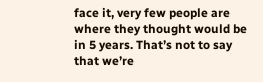face it, very few people are where they thought would be in 5 years. That’s not to say that we’re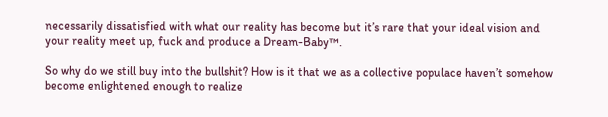necessarily dissatisfied with what our reality has become but it’s rare that your ideal vision and your reality meet up, fuck and produce a Dream-Baby™.

So why do we still buy into the bullshit? How is it that we as a collective populace haven’t somehow become enlightened enough to realize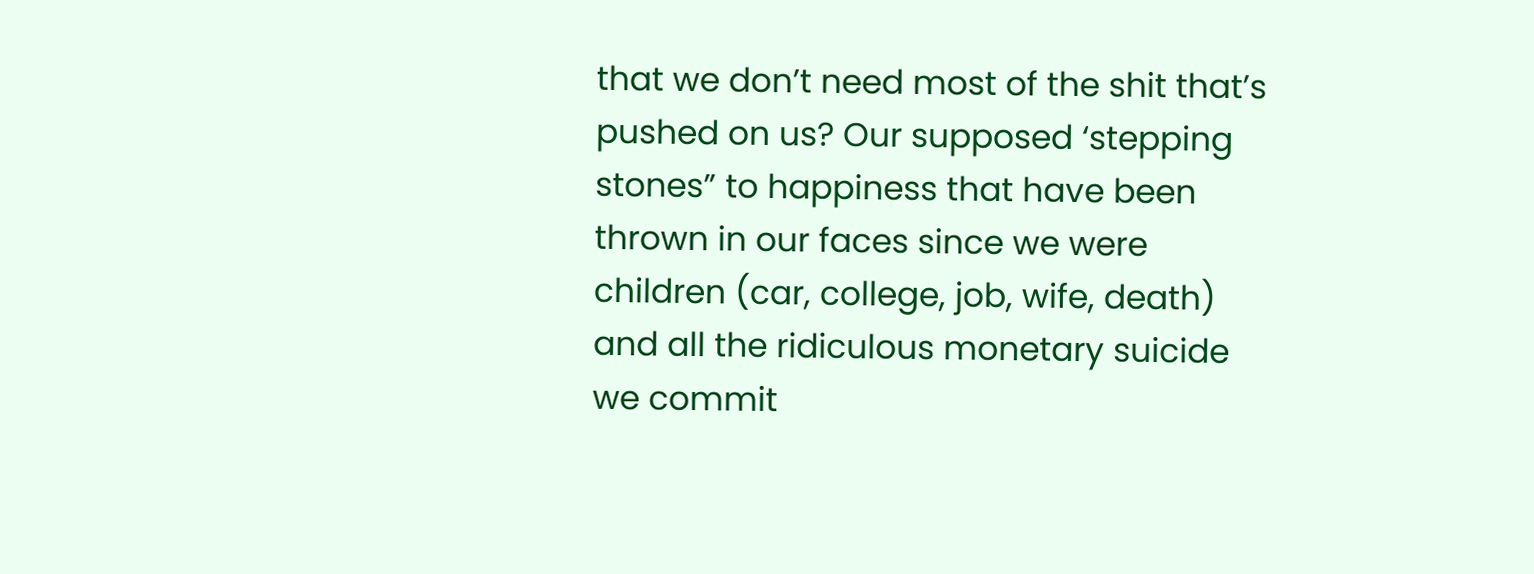that we don’t need most of the shit that’s pushed on us? Our supposed ‘stepping stones” to happiness that have been thrown in our faces since we were children (car, college, job, wife, death) and all the ridiculous monetary suicide we commit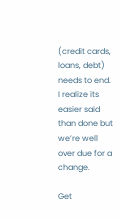(credit cards, loans, debt) needs to end. I realize its easier said than done but we’re well over due for a change.

Get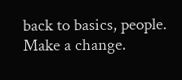back to basics, people. Make a change.